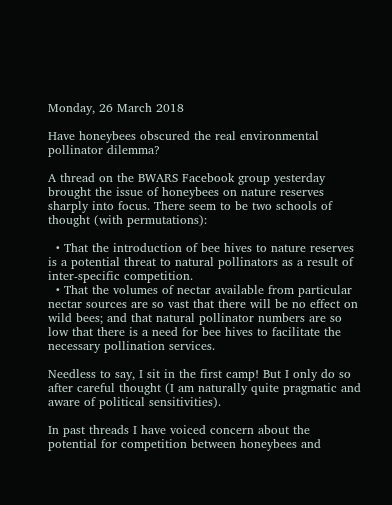Monday, 26 March 2018

Have honeybees obscured the real environmental pollinator dilemma?

A thread on the BWARS Facebook group yesterday brought the issue of honeybees on nature reserves sharply into focus. There seem to be two schools of thought (with permutations):

  • That the introduction of bee hives to nature reserves is a potential threat to natural pollinators as a result of inter-specific competition.
  • That the volumes of nectar available from particular nectar sources are so vast that there will be no effect on wild bees; and that natural pollinator numbers are so low that there is a need for bee hives to facilitate the necessary pollination services.

Needless to say, I sit in the first camp! But I only do so after careful thought (I am naturally quite pragmatic and aware of political sensitivities).

In past threads I have voiced concern about the potential for competition between honeybees and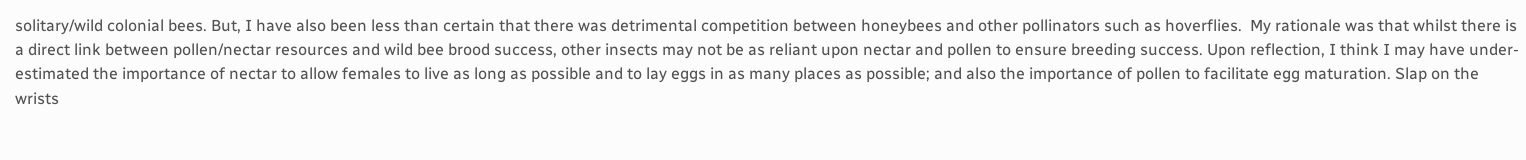solitary/wild colonial bees. But, I have also been less than certain that there was detrimental competition between honeybees and other pollinators such as hoverflies.  My rationale was that whilst there is a direct link between pollen/nectar resources and wild bee brood success, other insects may not be as reliant upon nectar and pollen to ensure breeding success. Upon reflection, I think I may have under-estimated the importance of nectar to allow females to live as long as possible and to lay eggs in as many places as possible; and also the importance of pollen to facilitate egg maturation. Slap on the wrists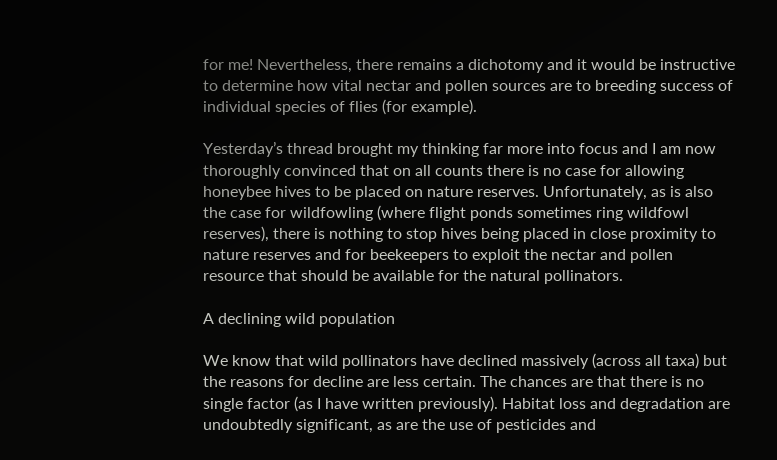for me! Nevertheless, there remains a dichotomy and it would be instructive to determine how vital nectar and pollen sources are to breeding success of individual species of flies (for example).

Yesterday’s thread brought my thinking far more into focus and I am now thoroughly convinced that on all counts there is no case for allowing honeybee hives to be placed on nature reserves. Unfortunately, as is also the case for wildfowling (where flight ponds sometimes ring wildfowl reserves), there is nothing to stop hives being placed in close proximity to nature reserves and for beekeepers to exploit the nectar and pollen resource that should be available for the natural pollinators.

A declining wild population

We know that wild pollinators have declined massively (across all taxa) but the reasons for decline are less certain. The chances are that there is no single factor (as I have written previously). Habitat loss and degradation are undoubtedly significant, as are the use of pesticides and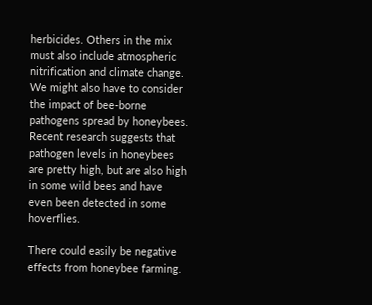herbicides. Others in the mix must also include atmospheric nitrification and climate change. We might also have to consider the impact of bee-borne pathogens spread by honeybees. Recent research suggests that pathogen levels in honeybees are pretty high, but are also high in some wild bees and have even been detected in some hoverflies.

There could easily be negative effects from honeybee farming.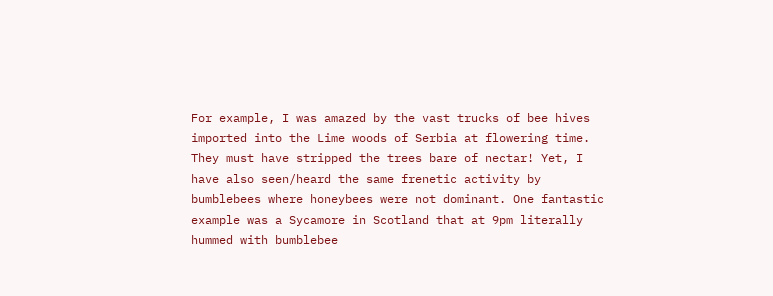For example, I was amazed by the vast trucks of bee hives imported into the Lime woods of Serbia at flowering time. They must have stripped the trees bare of nectar! Yet, I have also seen/heard the same frenetic activity by bumblebees where honeybees were not dominant. One fantastic example was a Sycamore in Scotland that at 9pm literally hummed with bumblebee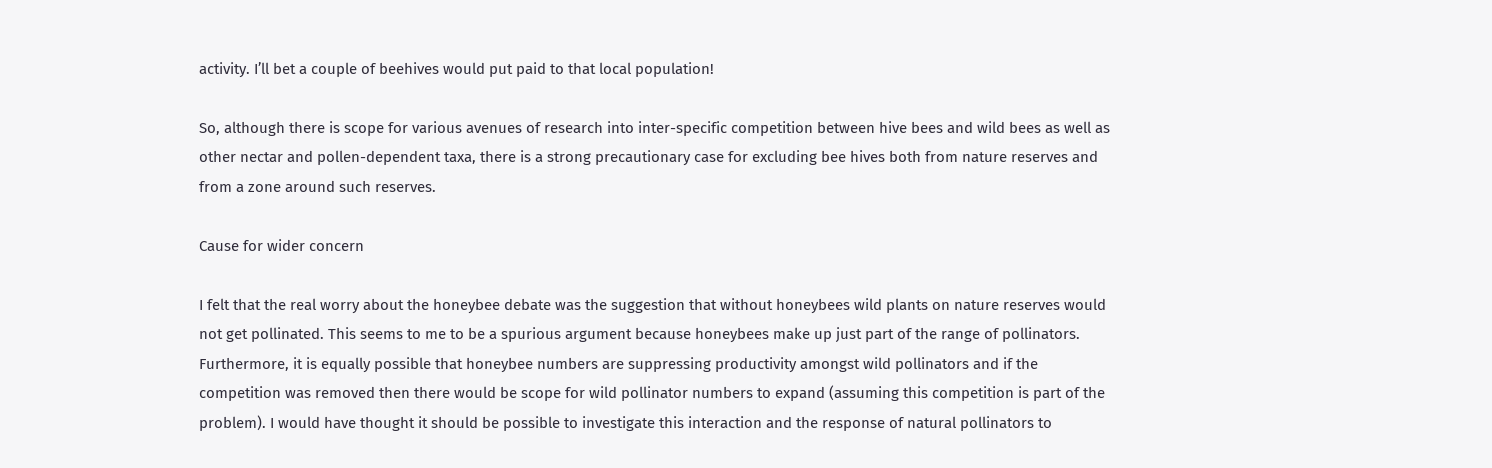activity. I’ll bet a couple of beehives would put paid to that local population!

So, although there is scope for various avenues of research into inter-specific competition between hive bees and wild bees as well as other nectar and pollen-dependent taxa, there is a strong precautionary case for excluding bee hives both from nature reserves and from a zone around such reserves.

Cause for wider concern

I felt that the real worry about the honeybee debate was the suggestion that without honeybees wild plants on nature reserves would not get pollinated. This seems to me to be a spurious argument because honeybees make up just part of the range of pollinators. Furthermore, it is equally possible that honeybee numbers are suppressing productivity amongst wild pollinators and if the competition was removed then there would be scope for wild pollinator numbers to expand (assuming this competition is part of the problem). I would have thought it should be possible to investigate this interaction and the response of natural pollinators to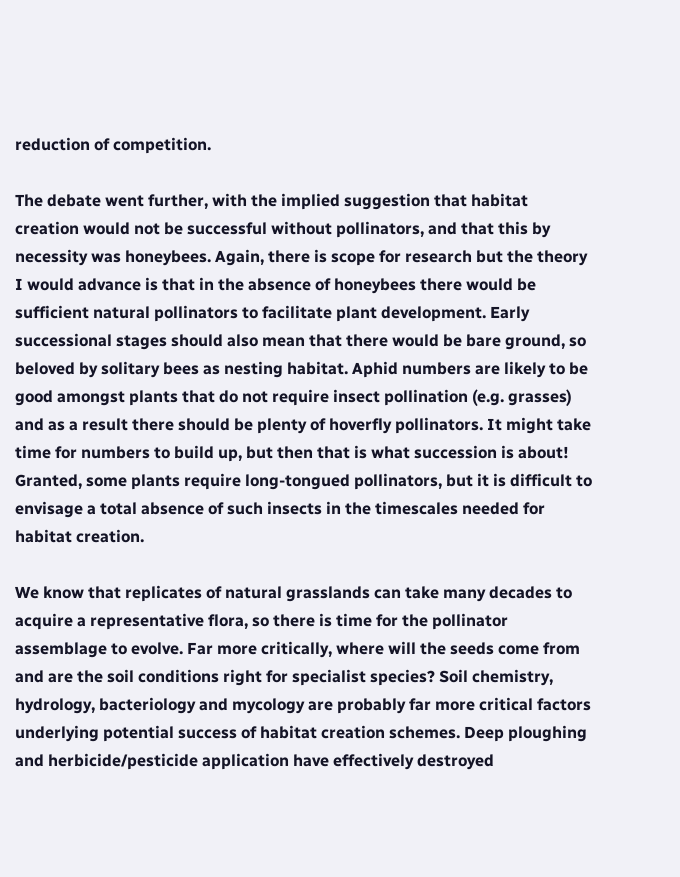reduction of competition.

The debate went further, with the implied suggestion that habitat creation would not be successful without pollinators, and that this by necessity was honeybees. Again, there is scope for research but the theory I would advance is that in the absence of honeybees there would be sufficient natural pollinators to facilitate plant development. Early successional stages should also mean that there would be bare ground, so beloved by solitary bees as nesting habitat. Aphid numbers are likely to be good amongst plants that do not require insect pollination (e.g. grasses) and as a result there should be plenty of hoverfly pollinators. It might take time for numbers to build up, but then that is what succession is about! Granted, some plants require long-tongued pollinators, but it is difficult to envisage a total absence of such insects in the timescales needed for habitat creation.

We know that replicates of natural grasslands can take many decades to acquire a representative flora, so there is time for the pollinator assemblage to evolve. Far more critically, where will the seeds come from and are the soil conditions right for specialist species? Soil chemistry, hydrology, bacteriology and mycology are probably far more critical factors underlying potential success of habitat creation schemes. Deep ploughing and herbicide/pesticide application have effectively destroyed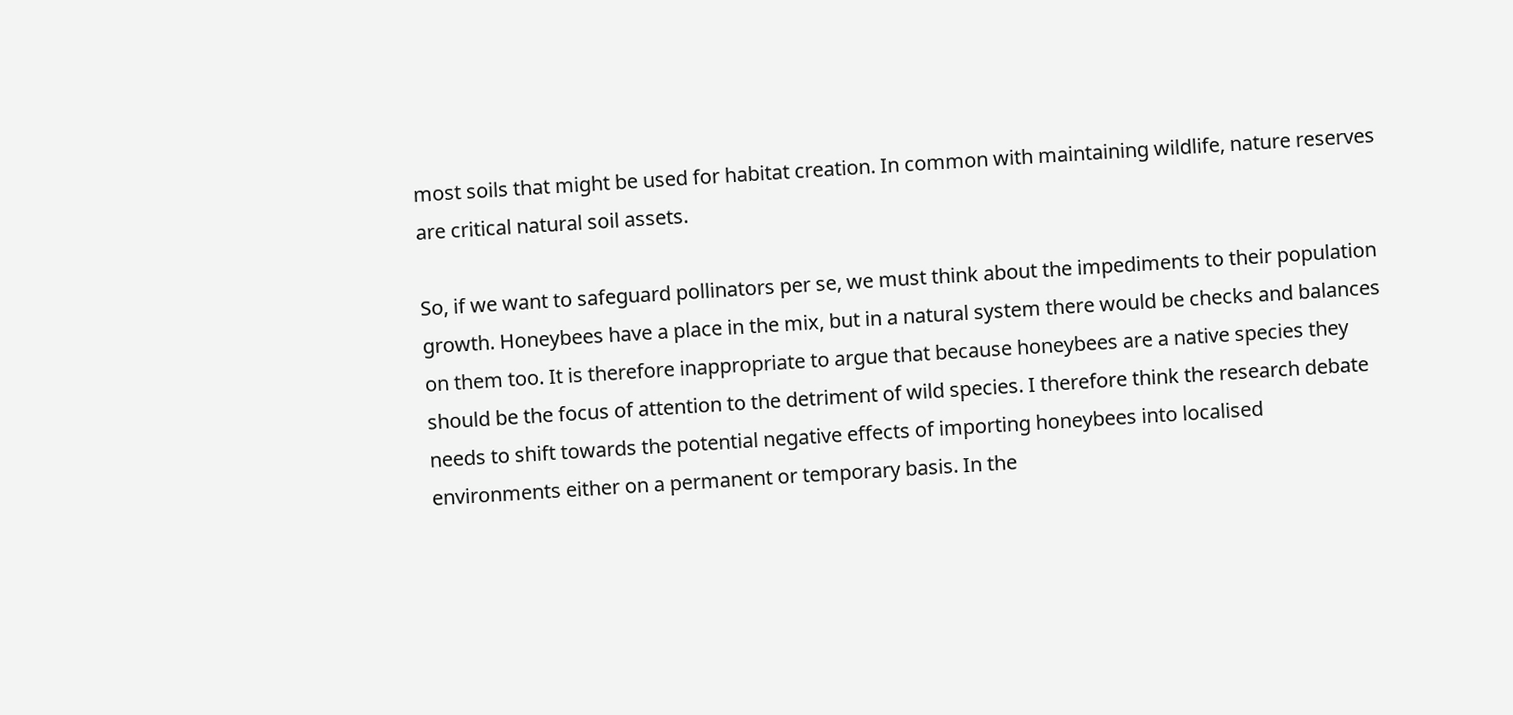most soils that might be used for habitat creation. In common with maintaining wildlife, nature reserves are critical natural soil assets.

So, if we want to safeguard pollinators per se, we must think about the impediments to their population growth. Honeybees have a place in the mix, but in a natural system there would be checks and balances on them too. It is therefore inappropriate to argue that because honeybees are a native species they should be the focus of attention to the detriment of wild species. I therefore think the research debate needs to shift towards the potential negative effects of importing honeybees into localised environments either on a permanent or temporary basis. In the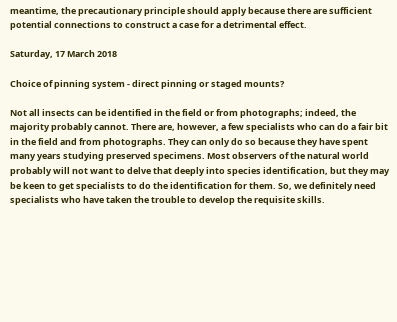meantime, the precautionary principle should apply because there are sufficient potential connections to construct a case for a detrimental effect.

Saturday, 17 March 2018

Choice of pinning system - direct pinning or staged mounts?

Not all insects can be identified in the field or from photographs; indeed, the majority probably cannot. There are, however, a few specialists who can do a fair bit in the field and from photographs. They can only do so because they have spent many years studying preserved specimens. Most observers of the natural world probably will not want to delve that deeply into species identification, but they may be keen to get specialists to do the identification for them. So, we definitely need specialists who have taken the trouble to develop the requisite skills.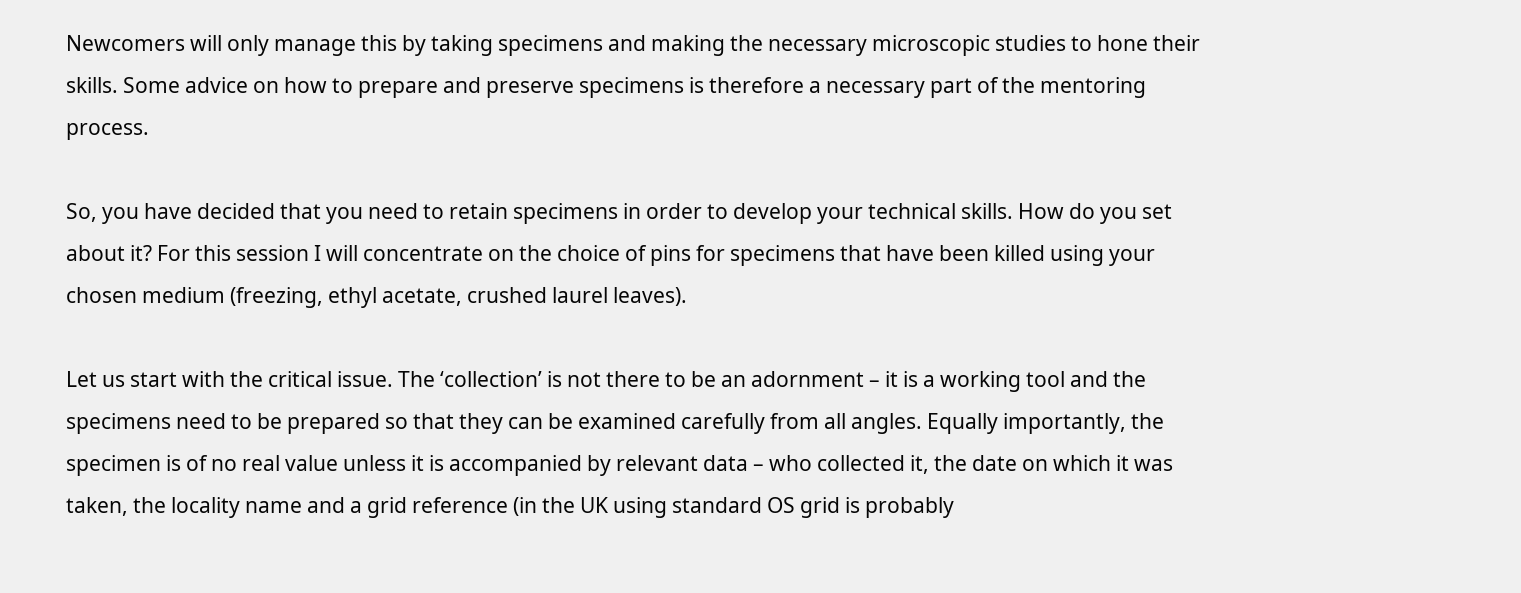Newcomers will only manage this by taking specimens and making the necessary microscopic studies to hone their skills. Some advice on how to prepare and preserve specimens is therefore a necessary part of the mentoring process.

So, you have decided that you need to retain specimens in order to develop your technical skills. How do you set about it? For this session I will concentrate on the choice of pins for specimens that have been killed using your chosen medium (freezing, ethyl acetate, crushed laurel leaves).

Let us start with the critical issue. The ‘collection’ is not there to be an adornment – it is a working tool and the specimens need to be prepared so that they can be examined carefully from all angles. Equally importantly, the specimen is of no real value unless it is accompanied by relevant data – who collected it, the date on which it was taken, the locality name and a grid reference (in the UK using standard OS grid is probably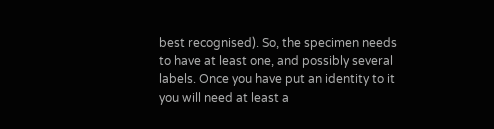best recognised). So, the specimen needs to have at least one, and possibly several labels. Once you have put an identity to it you will need at least a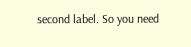second label. So you need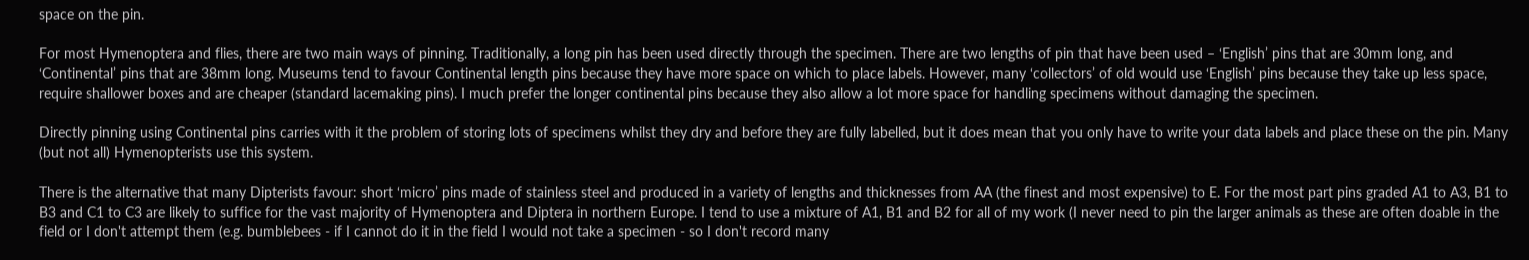space on the pin.

For most Hymenoptera and flies, there are two main ways of pinning. Traditionally, a long pin has been used directly through the specimen. There are two lengths of pin that have been used – ‘English’ pins that are 30mm long, and ‘Continental’ pins that are 38mm long. Museums tend to favour Continental length pins because they have more space on which to place labels. However, many ‘collectors’ of old would use ‘English’ pins because they take up less space, require shallower boxes and are cheaper (standard lacemaking pins). I much prefer the longer continental pins because they also allow a lot more space for handling specimens without damaging the specimen.

Directly pinning using Continental pins carries with it the problem of storing lots of specimens whilst they dry and before they are fully labelled, but it does mean that you only have to write your data labels and place these on the pin. Many (but not all) Hymenopterists use this system.

There is the alternative that many Dipterists favour: short ‘micro’ pins made of stainless steel and produced in a variety of lengths and thicknesses from AA (the finest and most expensive) to E. For the most part pins graded A1 to A3, B1 to B3 and C1 to C3 are likely to suffice for the vast majority of Hymenoptera and Diptera in northern Europe. I tend to use a mixture of A1, B1 and B2 for all of my work (I never need to pin the larger animals as these are often doable in the field or I don't attempt them (e.g. bumblebees - if I cannot do it in the field I would not take a specimen - so I don't record many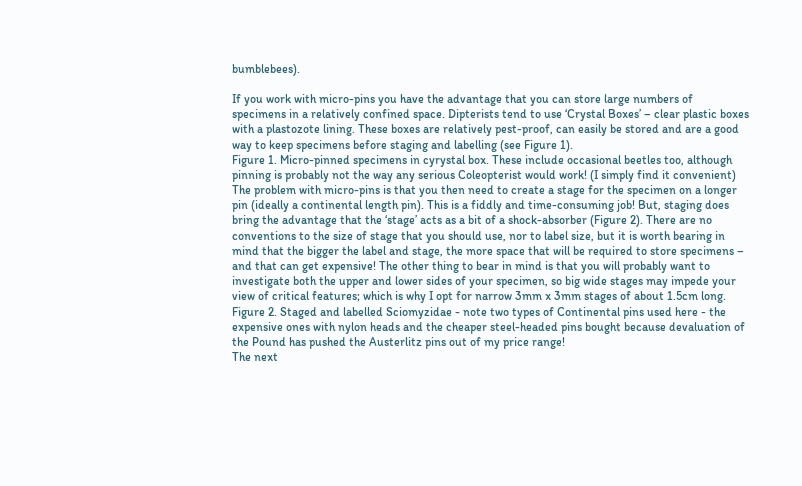bumblebees).

If you work with micro-pins you have the advantage that you can store large numbers of specimens in a relatively confined space. Dipterists tend to use ‘Crystal Boxes’ – clear plastic boxes with a plastozote lining. These boxes are relatively pest-proof, can easily be stored and are a good way to keep specimens before staging and labelling (see Figure 1).
Figure 1. Micro-pinned specimens in cyrystal box. These include occasional beetles too, although pinning is probably not the way any serious Coleopterist would work! (I simply find it convenient)
The problem with micro-pins is that you then need to create a stage for the specimen on a longer pin (ideally a continental length pin). This is a fiddly and time-consuming job! But, staging does bring the advantage that the ‘stage’ acts as a bit of a shock-absorber (Figure 2). There are no conventions to the size of stage that you should use, nor to label size, but it is worth bearing in mind that the bigger the label and stage, the more space that will be required to store specimens – and that can get expensive! The other thing to bear in mind is that you will probably want to investigate both the upper and lower sides of your specimen, so big wide stages may impede your view of critical features; which is why I opt for narrow 3mm x 3mm stages of about 1.5cm long.
Figure 2. Staged and labelled Sciomyzidae - note two types of Continental pins used here - the expensive ones with nylon heads and the cheaper steel-headed pins bought because devaluation of the Pound has pushed the Austerlitz pins out of my price range!
The next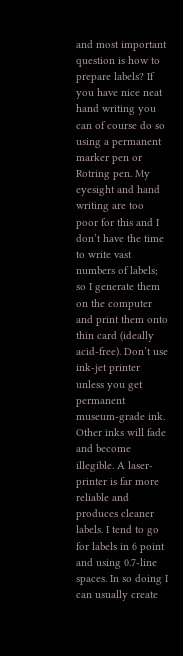and most important question is how to prepare labels? If you have nice neat hand writing you can of course do so using a permanent marker pen or Rotring pen. My eyesight and hand writing are too poor for this and I don’t have the time to write vast numbers of labels; so I generate them on the computer and print them onto thin card (ideally acid-free). Don’t use ink-jet printer unless you get permanent museum-grade ink. Other inks will fade and become illegible. A laser-printer is far more reliable and produces cleaner labels. I tend to go for labels in 6 point and using 0.7-line spaces. In so doing I can usually create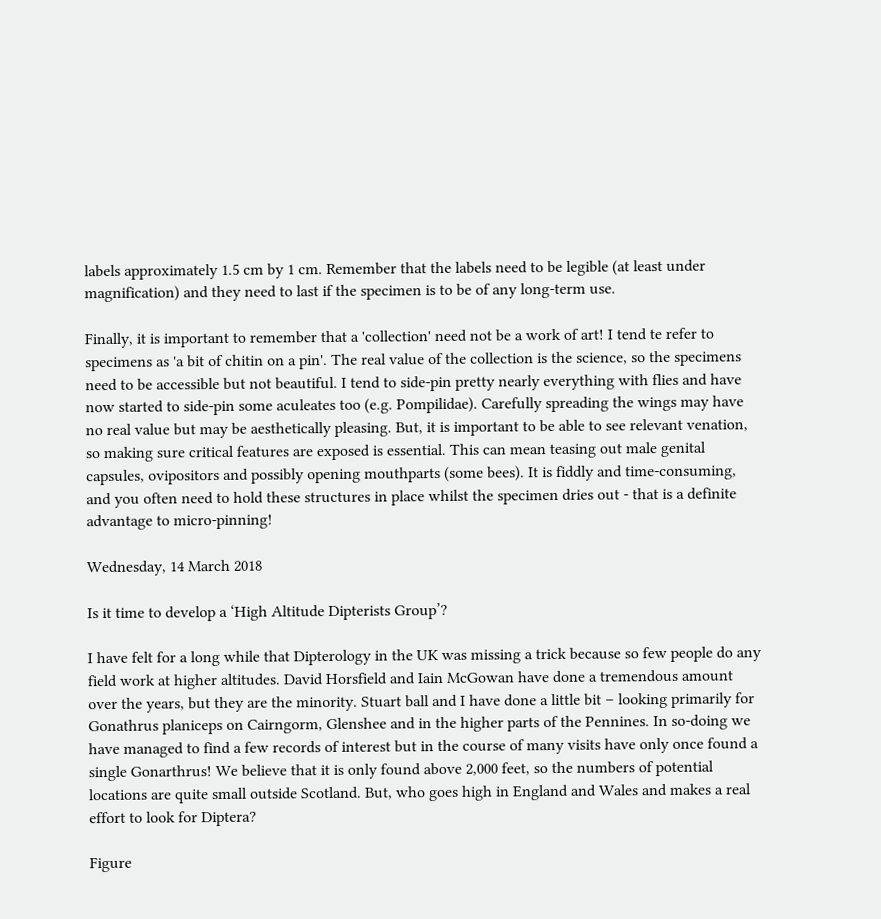labels approximately 1.5 cm by 1 cm. Remember that the labels need to be legible (at least under magnification) and they need to last if the specimen is to be of any long-term use.

Finally, it is important to remember that a 'collection' need not be a work of art! I tend te refer to specimens as 'a bit of chitin on a pin'. The real value of the collection is the science, so the specimens need to be accessible but not beautiful. I tend to side-pin pretty nearly everything with flies and have now started to side-pin some aculeates too (e.g. Pompilidae). Carefully spreading the wings may have no real value but may be aesthetically pleasing. But, it is important to be able to see relevant venation, so making sure critical features are exposed is essential. This can mean teasing out male genital capsules, ovipositors and possibly opening mouthparts (some bees). It is fiddly and time-consuming, and you often need to hold these structures in place whilst the specimen dries out - that is a definite advantage to micro-pinning!

Wednesday, 14 March 2018

Is it time to develop a ‘High Altitude Dipterists Group’?

I have felt for a long while that Dipterology in the UK was missing a trick because so few people do any field work at higher altitudes. David Horsfield and Iain McGowan have done a tremendous amount over the years, but they are the minority. Stuart ball and I have done a little bit – looking primarily for Gonathrus planiceps on Cairngorm, Glenshee and in the higher parts of the Pennines. In so-doing we have managed to find a few records of interest but in the course of many visits have only once found a single Gonarthrus! We believe that it is only found above 2,000 feet, so the numbers of potential locations are quite small outside Scotland. But, who goes high in England and Wales and makes a real effort to look for Diptera?

Figure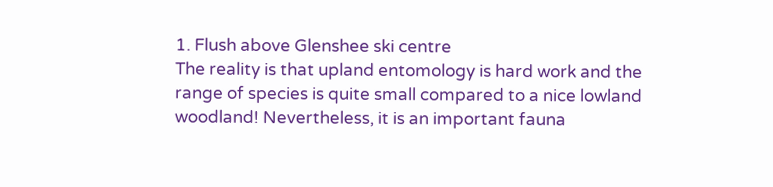1. Flush above Glenshee ski centre
The reality is that upland entomology is hard work and the range of species is quite small compared to a nice lowland woodland! Nevertheless, it is an important fauna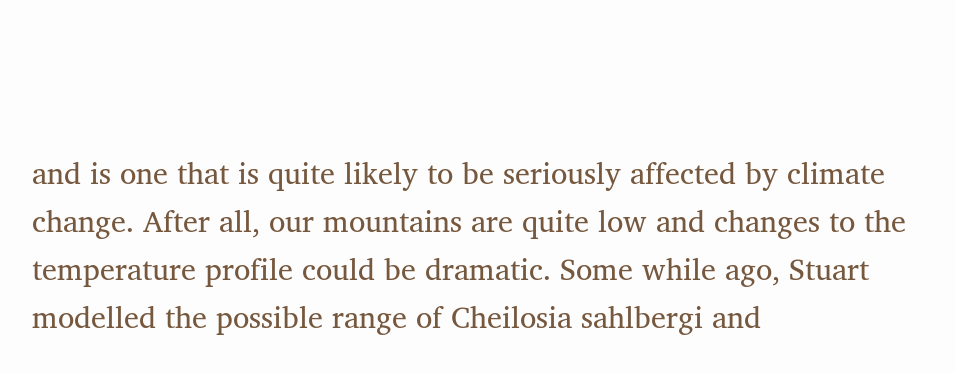and is one that is quite likely to be seriously affected by climate change. After all, our mountains are quite low and changes to the temperature profile could be dramatic. Some while ago, Stuart modelled the possible range of Cheilosia sahlbergi and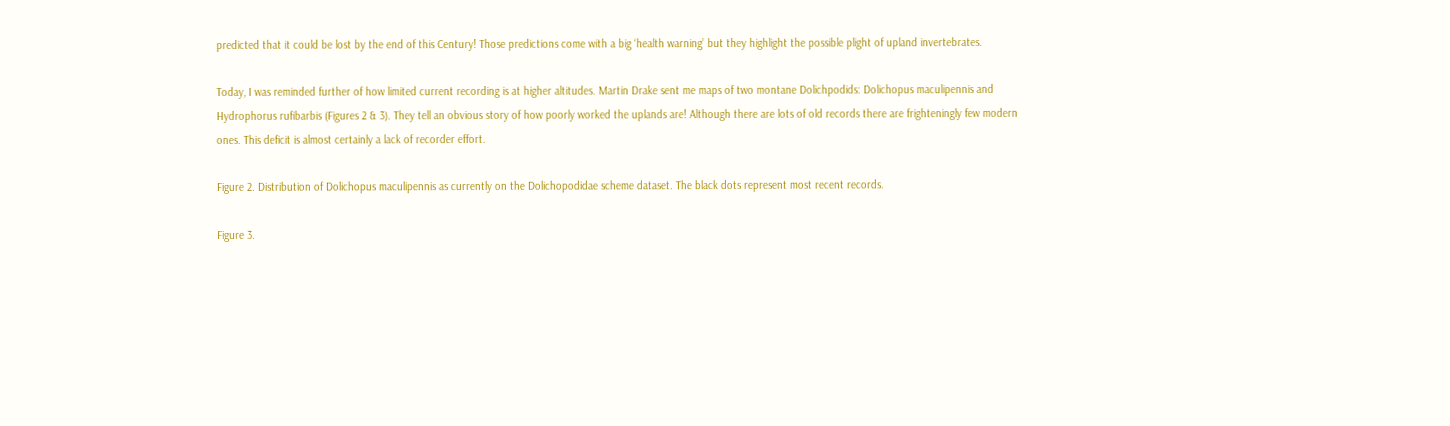predicted that it could be lost by the end of this Century! Those predictions come with a big ‘health warning’ but they highlight the possible plight of upland invertebrates.

Today, I was reminded further of how limited current recording is at higher altitudes. Martin Drake sent me maps of two montane Dolichpodids: Dolichopus maculipennis and Hydrophorus rufibarbis (Figures 2 & 3). They tell an obvious story of how poorly worked the uplands are! Although there are lots of old records there are frighteningly few modern ones. This deficit is almost certainly a lack of recorder effort.

Figure 2. Distribution of Dolichopus maculipennis as currently on the Dolichopodidae scheme dataset. The black dots represent most recent records.

Figure 3.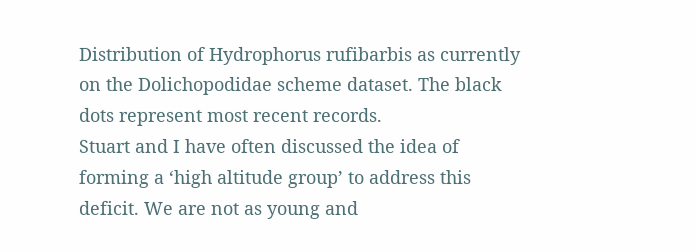Distribution of Hydrophorus rufibarbis as currently on the Dolichopodidae scheme dataset. The black dots represent most recent records.
Stuart and I have often discussed the idea of forming a ‘high altitude group’ to address this deficit. We are not as young and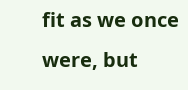fit as we once were, but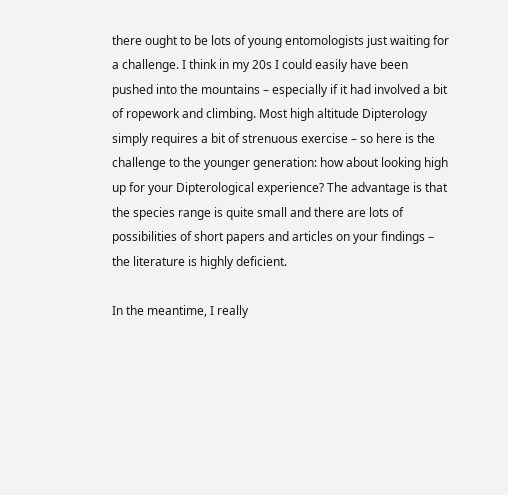there ought to be lots of young entomologists just waiting for a challenge. I think in my 20s I could easily have been pushed into the mountains – especially if it had involved a bit of ropework and climbing. Most high altitude Dipterology simply requires a bit of strenuous exercise – so here is the challenge to the younger generation: how about looking high up for your Dipterological experience? The advantage is that the species range is quite small and there are lots of possibilities of short papers and articles on your findings – the literature is highly deficient.

In the meantime, I really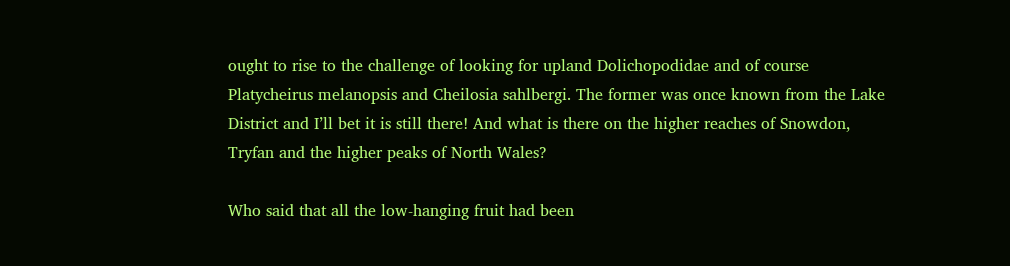ought to rise to the challenge of looking for upland Dolichopodidae and of course Platycheirus melanopsis and Cheilosia sahlbergi. The former was once known from the Lake District and I’ll bet it is still there! And what is there on the higher reaches of Snowdon, Tryfan and the higher peaks of North Wales?

Who said that all the low-hanging fruit had been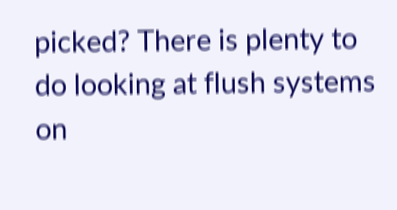picked? There is plenty to do looking at flush systems on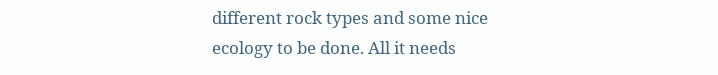different rock types and some nice ecology to be done. All it needs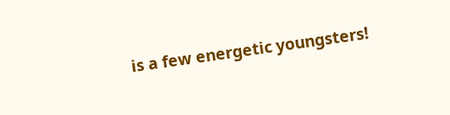is a few energetic youngsters!